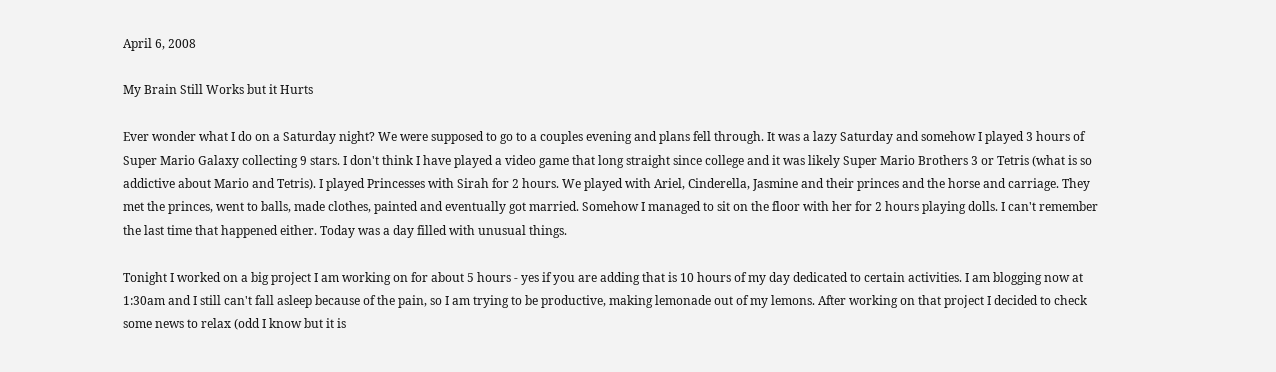April 6, 2008

My Brain Still Works but it Hurts

Ever wonder what I do on a Saturday night? We were supposed to go to a couples evening and plans fell through. It was a lazy Saturday and somehow I played 3 hours of Super Mario Galaxy collecting 9 stars. I don't think I have played a video game that long straight since college and it was likely Super Mario Brothers 3 or Tetris (what is so addictive about Mario and Tetris). I played Princesses with Sirah for 2 hours. We played with Ariel, Cinderella, Jasmine and their princes and the horse and carriage. They met the princes, went to balls, made clothes, painted and eventually got married. Somehow I managed to sit on the floor with her for 2 hours playing dolls. I can't remember the last time that happened either. Today was a day filled with unusual things.

Tonight I worked on a big project I am working on for about 5 hours - yes if you are adding that is 10 hours of my day dedicated to certain activities. I am blogging now at 1:30am and I still can't fall asleep because of the pain, so I am trying to be productive, making lemonade out of my lemons. After working on that project I decided to check some news to relax (odd I know but it is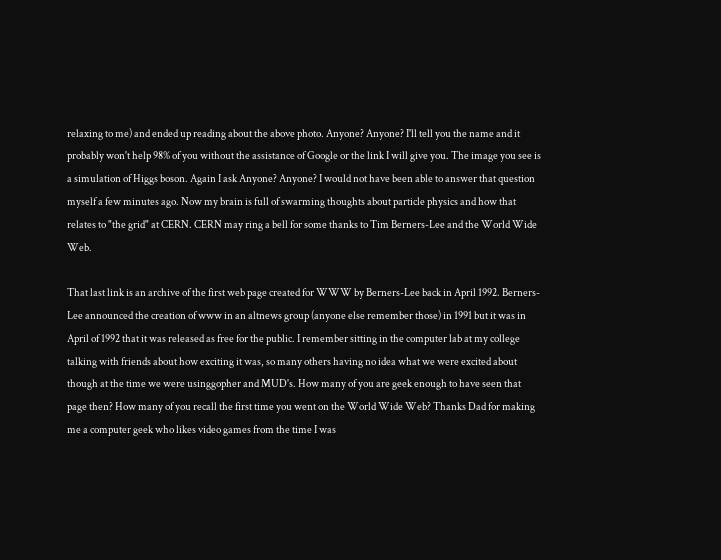relaxing to me) and ended up reading about the above photo. Anyone? Anyone? I'll tell you the name and it probably won't help 98% of you without the assistance of Google or the link I will give you. The image you see is a simulation of Higgs boson. Again I ask Anyone? Anyone? I would not have been able to answer that question myself a few minutes ago. Now my brain is full of swarming thoughts about particle physics and how that relates to "the grid" at CERN. CERN may ring a bell for some thanks to Tim Berners-Lee and the World Wide Web.

That last link is an archive of the first web page created for WWW by Berners-Lee back in April 1992. Berners-Lee announced the creation of www in an altnews group (anyone else remember those) in 1991 but it was in April of 1992 that it was released as free for the public. I remember sitting in the computer lab at my college talking with friends about how exciting it was, so many others having no idea what we were excited about though at the time we were usinggopher and MUD's. How many of you are geek enough to have seen that page then? How many of you recall the first time you went on the World Wide Web? Thanks Dad for making me a computer geek who likes video games from the time I was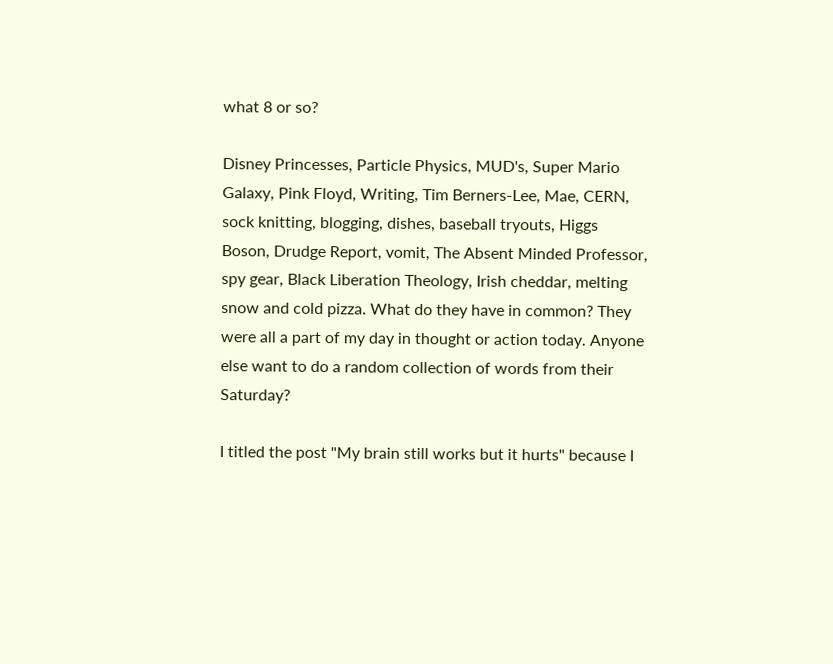what 8 or so?

Disney Princesses, Particle Physics, MUD's, Super Mario Galaxy, Pink Floyd, Writing, Tim Berners-Lee, Mae, CERN, sock knitting, blogging, dishes, baseball tryouts, Higgs Boson, Drudge Report, vomit, The Absent Minded Professor, spy gear, Black Liberation Theology, Irish cheddar, melting snow and cold pizza. What do they have in common? They were all a part of my day in thought or action today. Anyone else want to do a random collection of words from their Saturday?

I titled the post "My brain still works but it hurts" because I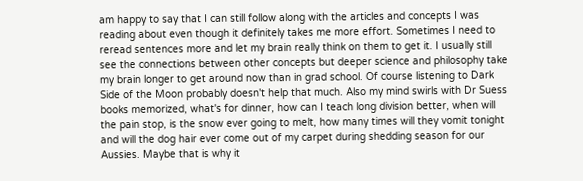am happy to say that I can still follow along with the articles and concepts I was reading about even though it definitely takes me more effort. Sometimes I need to reread sentences more and let my brain really think on them to get it. I usually still see the connections between other concepts but deeper science and philosophy take my brain longer to get around now than in grad school. Of course listening to Dark Side of the Moon probably doesn't help that much. Also my mind swirls with Dr Suess books memorized, what's for dinner, how can I teach long division better, when will the pain stop, is the snow ever going to melt, how many times will they vomit tonight and will the dog hair ever come out of my carpet during shedding season for our Aussies. Maybe that is why it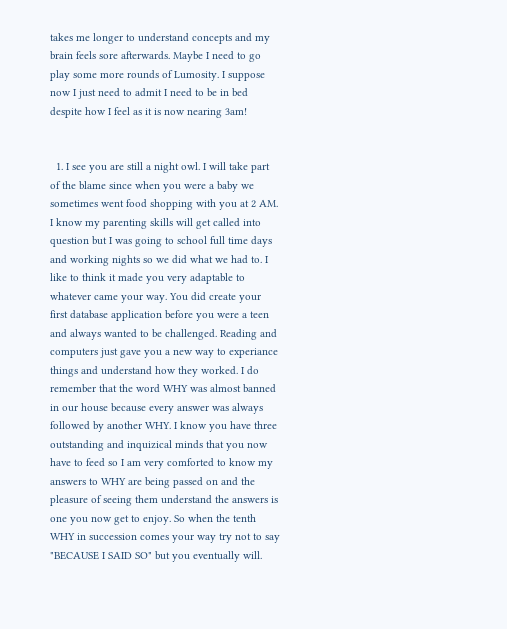takes me longer to understand concepts and my brain feels sore afterwards. Maybe I need to go play some more rounds of Lumosity. I suppose now I just need to admit I need to be in bed despite how I feel as it is now nearing 3am!


  1. I see you are still a night owl. I will take part of the blame since when you were a baby we sometimes went food shopping with you at 2 AM. I know my parenting skills will get called into question but I was going to school full time days and working nights so we did what we had to. I like to think it made you very adaptable to whatever came your way. You did create your first database application before you were a teen and always wanted to be challenged. Reading and computers just gave you a new way to experiance things and understand how they worked. I do remember that the word WHY was almost banned in our house because every answer was always followed by another WHY. I know you have three outstanding and inquizical minds that you now have to feed so I am very comforted to know my answers to WHY are being passed on and the pleasure of seeing them understand the answers is one you now get to enjoy. So when the tenth WHY in succession comes your way try not to say "BECAUSE I SAID SO" but you eventually will.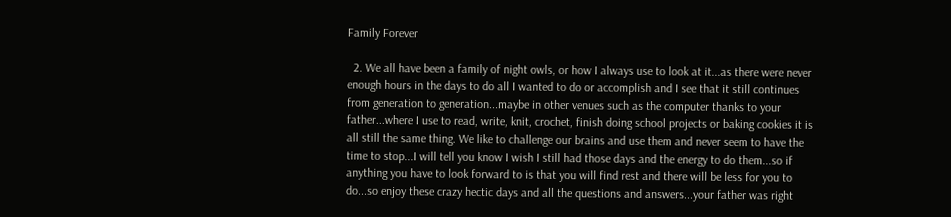Family Forever

  2. We all have been a family of night owls, or how I always use to look at it...as there were never enough hours in the days to do all I wanted to do or accomplish and I see that it still continues from generation to generation...maybe in other venues such as the computer thanks to your father...where I use to read, write, knit, crochet, finish doing school projects or baking cookies it is all still the same thing. We like to challenge our brains and use them and never seem to have the time to stop...I will tell you know I wish I still had those days and the energy to do them...so if anything you have to look forward to is that you will find rest and there will be less for you to do...so enjoy these crazy hectic days and all the questions and answers...your father was right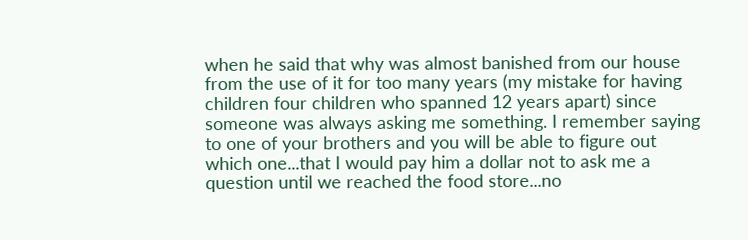when he said that why was almost banished from our house from the use of it for too many years (my mistake for having children four children who spanned 12 years apart) since someone was always asking me something. I remember saying to one of your brothers and you will be able to figure out which one...that I would pay him a dollar not to ask me a question until we reached the food store...no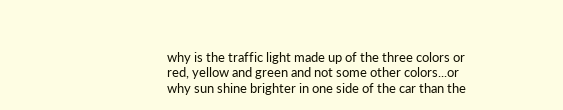why is the traffic light made up of the three colors or red, yellow and green and not some other colors...or why sun shine brighter in one side of the car than the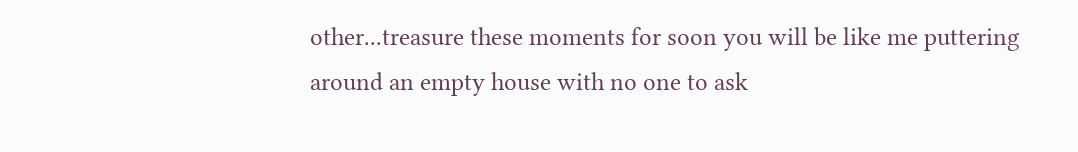other...treasure these moments for soon you will be like me puttering around an empty house with no one to ask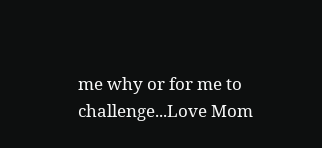me why or for me to challenge...Love Mom